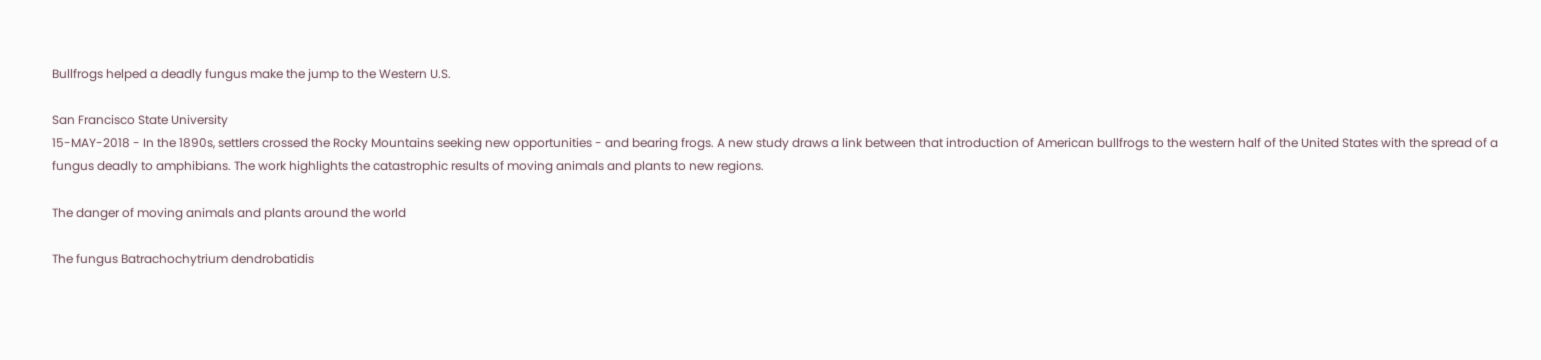Bullfrogs helped a deadly fungus make the jump to the Western U.S.

San Francisco State University
15-MAY-2018 - In the 1890s, settlers crossed the Rocky Mountains seeking new opportunities - and bearing frogs. A new study draws a link between that introduction of American bullfrogs to the western half of the United States with the spread of a fungus deadly to amphibians. The work highlights the catastrophic results of moving animals and plants to new regions.

The danger of moving animals and plants around the world

The fungus Batrachochytrium dendrobatidis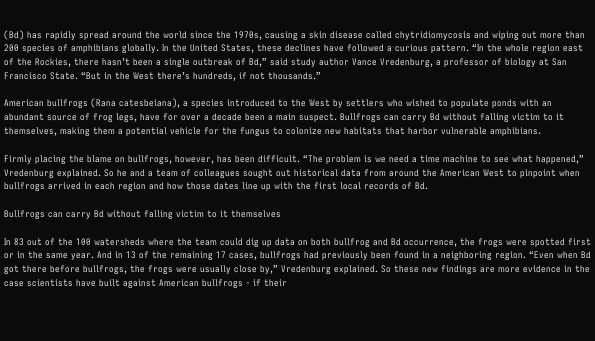(Bd) has rapidly spread around the world since the 1970s, causing a skin disease called chytridiomycosis and wiping out more than 200 species of amphibians globally. In the United States, these declines have followed a curious pattern. “In the whole region east of the Rockies, there hasn’t been a single outbreak of Bd,” said study author Vance Vredenburg, a professor of biology at San Francisco State. “But in the West there’s hundreds, if not thousands.”

American bullfrogs (Rana catesbeiana), a species introduced to the West by settlers who wished to populate ponds with an abundant source of frog legs, have for over a decade been a main suspect. Bullfrogs can carry Bd without falling victim to it themselves, making them a potential vehicle for the fungus to colonize new habitats that harbor vulnerable amphibians.

Firmly placing the blame on bullfrogs, however, has been difficult. “The problem is we need a time machine to see what happened,” Vredenburg explained. So he and a team of colleagues sought out historical data from around the American West to pinpoint when bullfrogs arrived in each region and how those dates line up with the first local records of Bd.

Bullfrogs can carry Bd without falling victim to it themselves

In 83 out of the 100 watersheds where the team could dig up data on both bullfrog and Bd occurrence, the frogs were spotted first or in the same year. And in 13 of the remaining 17 cases, bullfrogs had previously been found in a neighboring region. “Even when Bd got there before bullfrogs, the frogs were usually close by,” Vredenburg explained. So these new findings are more evidence in the case scientists have built against American bullfrogs - if their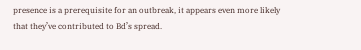presence is a prerequisite for an outbreak, it appears even more likely that they’ve contributed to Bd’s spread.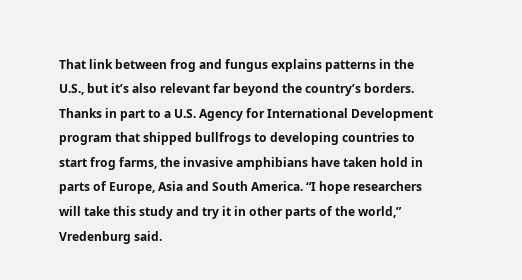That link between frog and fungus explains patterns in the U.S., but it’s also relevant far beyond the country’s borders. Thanks in part to a U.S. Agency for International Development program that shipped bullfrogs to developing countries to start frog farms, the invasive amphibians have taken hold in parts of Europe, Asia and South America. “I hope researchers will take this study and try it in other parts of the world,” Vredenburg said.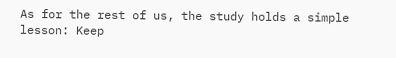As for the rest of us, the study holds a simple lesson: Keep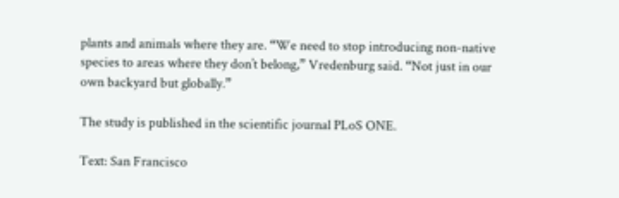plants and animals where they are. “We need to stop introducing non-native species to areas where they don’t belong,” Vredenburg said. “Not just in our own backyard but globally.”

The study is published in the scientific journal PLoS ONE.

Text: San Francisco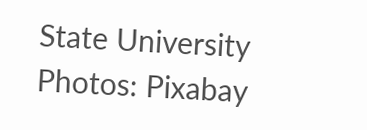State University
Photos: Pixabay